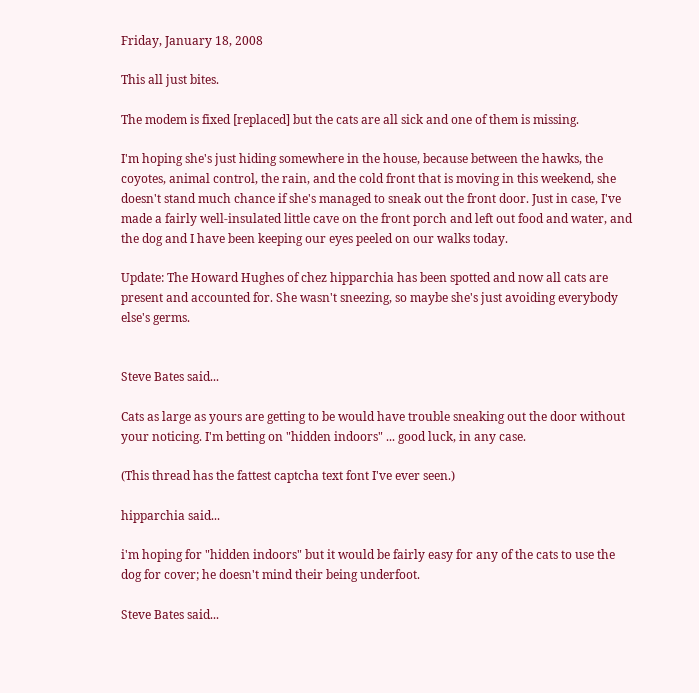Friday, January 18, 2008

This all just bites.

The modem is fixed [replaced] but the cats are all sick and one of them is missing.

I'm hoping she's just hiding somewhere in the house, because between the hawks, the coyotes, animal control, the rain, and the cold front that is moving in this weekend, she doesn't stand much chance if she's managed to sneak out the front door. Just in case, I've made a fairly well-insulated little cave on the front porch and left out food and water, and the dog and I have been keeping our eyes peeled on our walks today.

Update: The Howard Hughes of chez hipparchia has been spotted and now all cats are present and accounted for. She wasn't sneezing, so maybe she's just avoiding everybody else's germs.


Steve Bates said...

Cats as large as yours are getting to be would have trouble sneaking out the door without your noticing. I'm betting on "hidden indoors" ... good luck, in any case.

(This thread has the fattest captcha text font I've ever seen.)

hipparchia said...

i'm hoping for "hidden indoors" but it would be fairly easy for any of the cats to use the dog for cover; he doesn't mind their being underfoot.

Steve Bates said...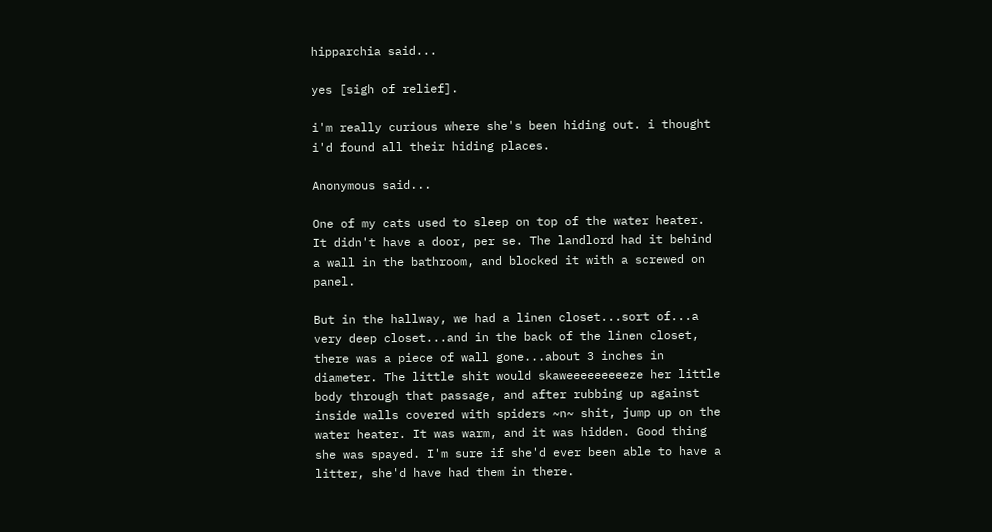hipparchia said...

yes [sigh of relief].

i'm really curious where she's been hiding out. i thought i'd found all their hiding places.

Anonymous said...

One of my cats used to sleep on top of the water heater. It didn't have a door, per se. The landlord had it behind a wall in the bathroom, and blocked it with a screwed on panel.

But in the hallway, we had a linen closet...sort of...a very deep closet...and in the back of the linen closet, there was a piece of wall gone...about 3 inches in diameter. The little shit would skaweeeeeeeeeze her little body through that passage, and after rubbing up against inside walls covered with spiders ~n~ shit, jump up on the water heater. It was warm, and it was hidden. Good thing she was spayed. I'm sure if she'd ever been able to have a litter, she'd have had them in there.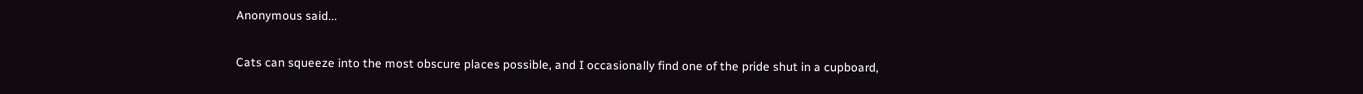Anonymous said...

Cats can squeeze into the most obscure places possible, and I occasionally find one of the pride shut in a cupboard,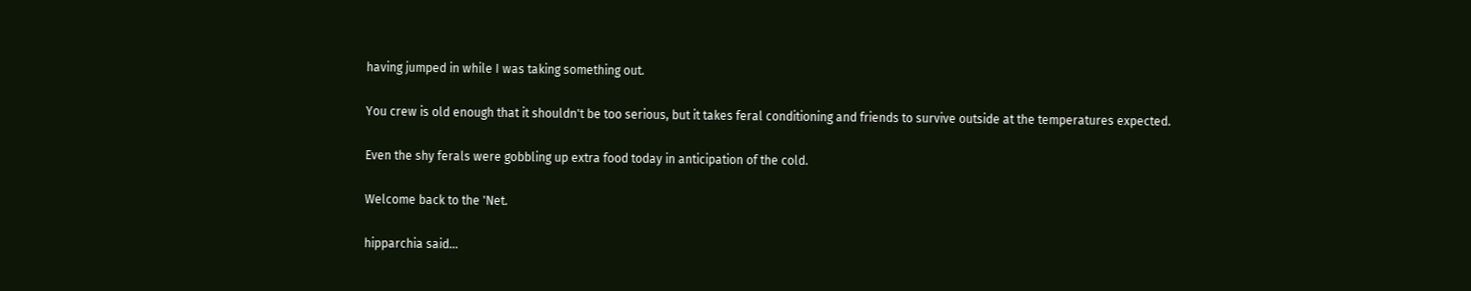having jumped in while I was taking something out.

You crew is old enough that it shouldn't be too serious, but it takes feral conditioning and friends to survive outside at the temperatures expected.

Even the shy ferals were gobbling up extra food today in anticipation of the cold.

Welcome back to the 'Net.

hipparchia said...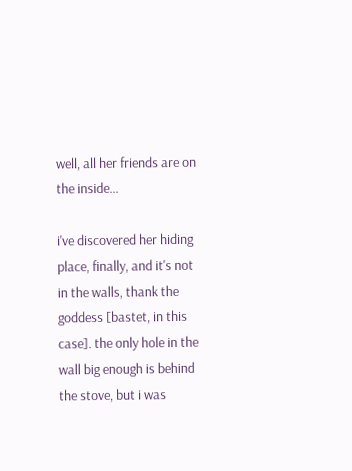well, all her friends are on the inside...

i've discovered her hiding place, finally, and it's not in the walls, thank the goddess [bastet, in this case]. the only hole in the wall big enough is behind the stove, but i was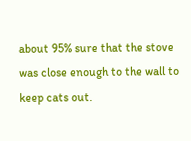about 95% sure that the stove was close enough to the wall to keep cats out.